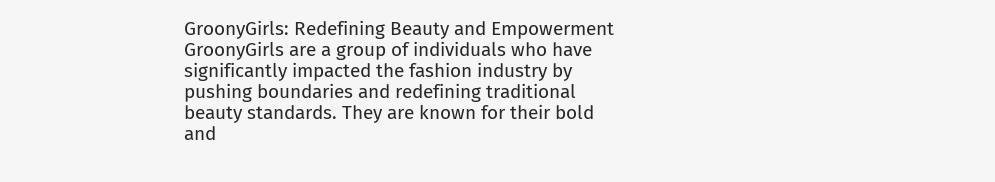GroonyGirls: Redefining Beauty and Empowerment
GroonyGirls are a group of individuals who have significantly impacted the fashion industry by pushing boundaries and redefining traditional beauty standards. They are known for their bold and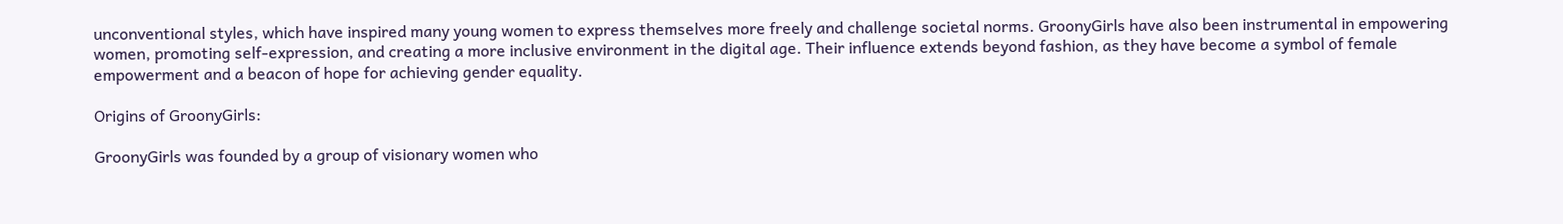unconventional styles, which have inspired many young women to express themselves more freely and challenge societal norms. GroonyGirls have also been instrumental in empowering women, promoting self-expression, and creating a more inclusive environment in the digital age. Their influence extends beyond fashion, as they have become a symbol of female empowerment and a beacon of hope for achieving gender equality.

Origins of GroonyGirls:

GroonyGirls was founded by a group of visionary women who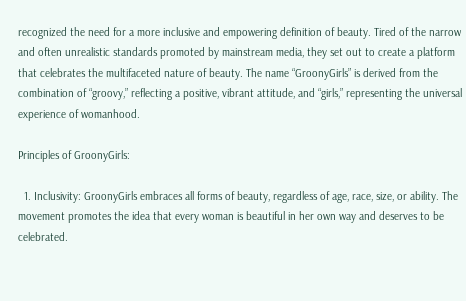recognized the need for a more inclusive and empowering definition of beauty. Tired of the narrow and often unrealistic standards promoted by mainstream media, they set out to create a platform that celebrates the multifaceted nature of beauty. The name “GroonyGirls” is derived from the combination of “groovy,” reflecting a positive, vibrant attitude, and “girls,” representing the universal experience of womanhood.

Principles of GroonyGirls:

  1. Inclusivity: GroonyGirls embraces all forms of beauty, regardless of age, race, size, or ability. The movement promotes the idea that every woman is beautiful in her own way and deserves to be celebrated.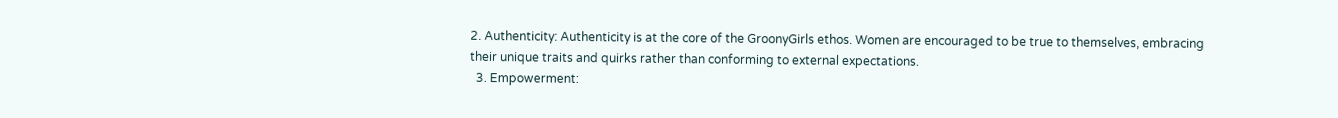2. Authenticity: Authenticity is at the core of the GroonyGirls ethos. Women are encouraged to be true to themselves, embracing their unique traits and quirks rather than conforming to external expectations.
  3. Empowerment: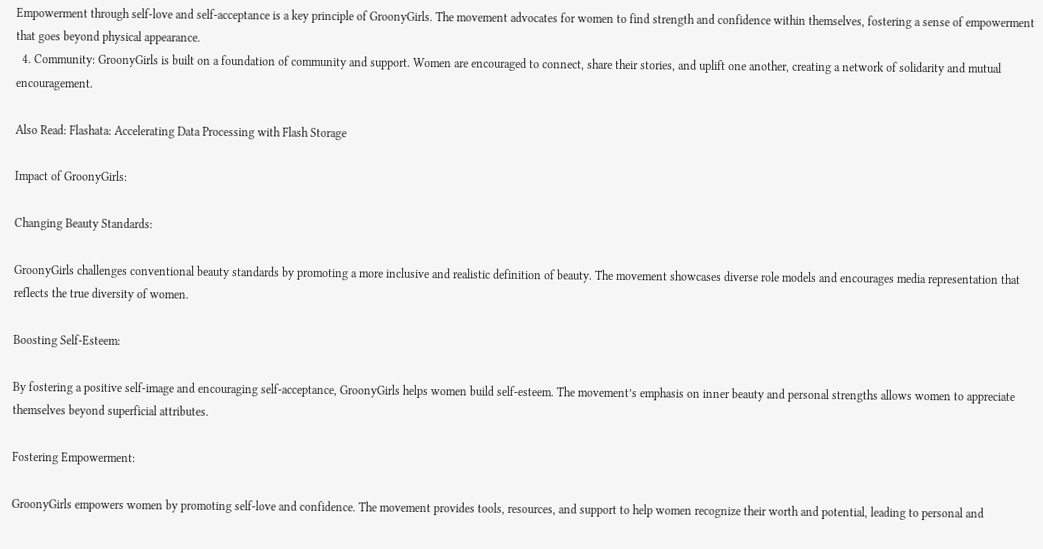Empowerment through self-love and self-acceptance is a key principle of GroonyGirls. The movement advocates for women to find strength and confidence within themselves, fostering a sense of empowerment that goes beyond physical appearance.
  4. Community: GroonyGirls is built on a foundation of community and support. Women are encouraged to connect, share their stories, and uplift one another, creating a network of solidarity and mutual encouragement.

Also Read: Flashata: Accelerating Data Processing with Flash Storage

Impact of GroonyGirls:

Changing Beauty Standards:

GroonyGirls challenges conventional beauty standards by promoting a more inclusive and realistic definition of beauty. The movement showcases diverse role models and encourages media representation that reflects the true diversity of women.

Boosting Self-Esteem:

By fostering a positive self-image and encouraging self-acceptance, GroonyGirls helps women build self-esteem. The movement’s emphasis on inner beauty and personal strengths allows women to appreciate themselves beyond superficial attributes.

Fostering Empowerment:

GroonyGirls empowers women by promoting self-love and confidence. The movement provides tools, resources, and support to help women recognize their worth and potential, leading to personal and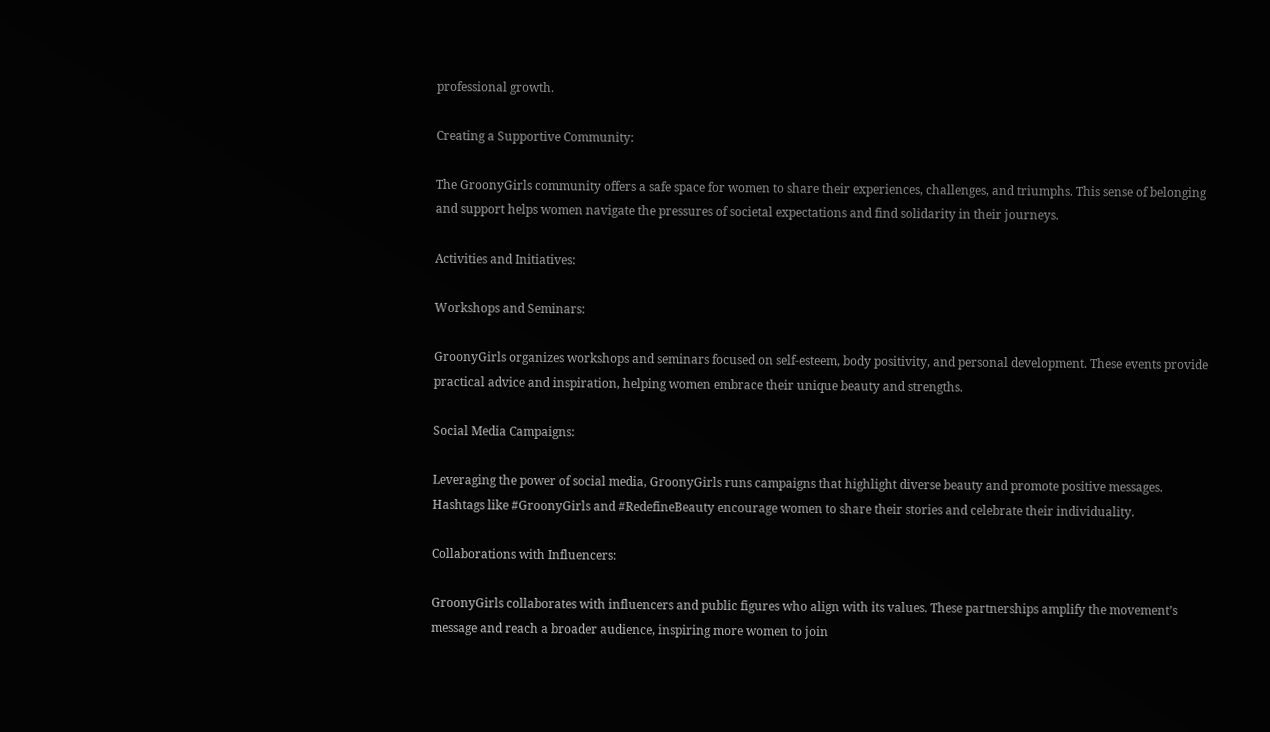professional growth.

Creating a Supportive Community:

The GroonyGirls community offers a safe space for women to share their experiences, challenges, and triumphs. This sense of belonging and support helps women navigate the pressures of societal expectations and find solidarity in their journeys.

Activities and Initiatives:

Workshops and Seminars:

GroonyGirls organizes workshops and seminars focused on self-esteem, body positivity, and personal development. These events provide practical advice and inspiration, helping women embrace their unique beauty and strengths.

Social Media Campaigns:

Leveraging the power of social media, GroonyGirls runs campaigns that highlight diverse beauty and promote positive messages. Hashtags like #GroonyGirls and #RedefineBeauty encourage women to share their stories and celebrate their individuality.

Collaborations with Influencers:

GroonyGirls collaborates with influencers and public figures who align with its values. These partnerships amplify the movement’s message and reach a broader audience, inspiring more women to join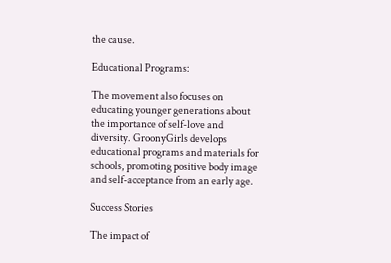the cause.

Educational Programs:

The movement also focuses on educating younger generations about the importance of self-love and diversity. GroonyGirls develops educational programs and materials for schools, promoting positive body image and self-acceptance from an early age.

Success Stories

The impact of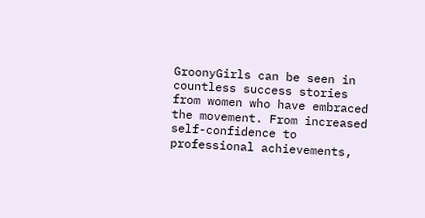GroonyGirls can be seen in countless success stories from women who have embraced the movement. From increased self-confidence to professional achievements,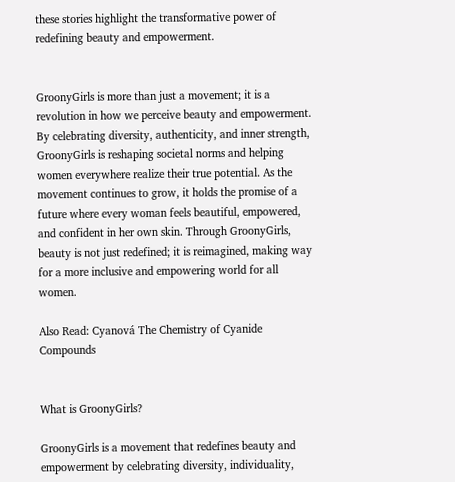these stories highlight the transformative power of redefining beauty and empowerment.


GroonyGirls is more than just a movement; it is a revolution in how we perceive beauty and empowerment. By celebrating diversity, authenticity, and inner strength, GroonyGirls is reshaping societal norms and helping women everywhere realize their true potential. As the movement continues to grow, it holds the promise of a future where every woman feels beautiful, empowered, and confident in her own skin. Through GroonyGirls, beauty is not just redefined; it is reimagined, making way for a more inclusive and empowering world for all women.

Also Read: Cyanová The Chemistry of Cyanide Compounds


What is GroonyGirls?

GroonyGirls is a movement that redefines beauty and empowerment by celebrating diversity, individuality,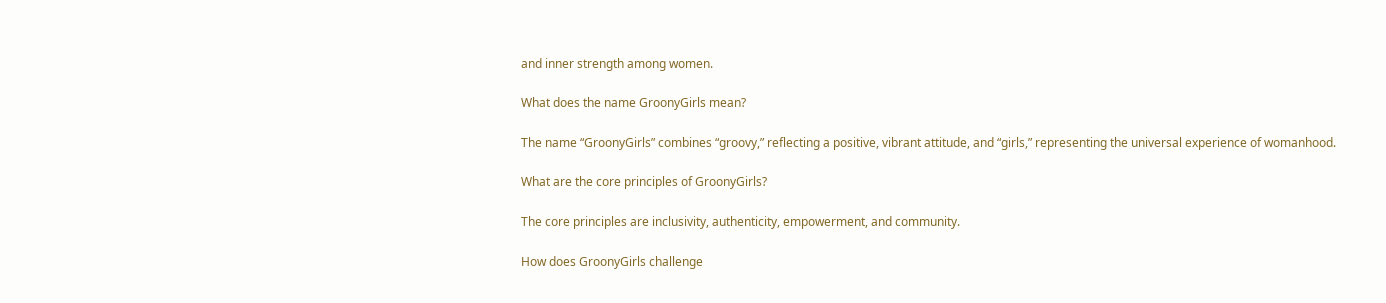and inner strength among women.

What does the name GroonyGirls mean?

The name “GroonyGirls” combines “groovy,” reflecting a positive, vibrant attitude, and “girls,” representing the universal experience of womanhood.

What are the core principles of GroonyGirls?

The core principles are inclusivity, authenticity, empowerment, and community.

How does GroonyGirls challenge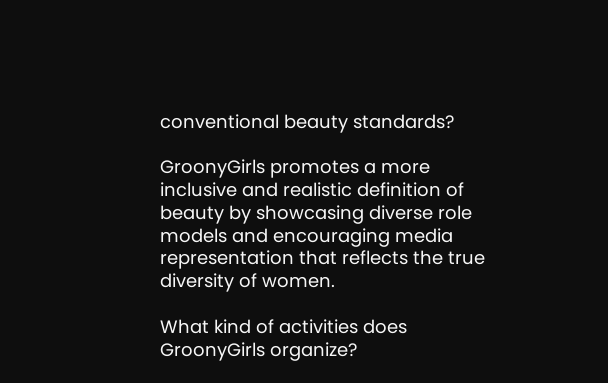conventional beauty standards?

GroonyGirls promotes a more inclusive and realistic definition of beauty by showcasing diverse role models and encouraging media representation that reflects the true diversity of women.

What kind of activities does GroonyGirls organize?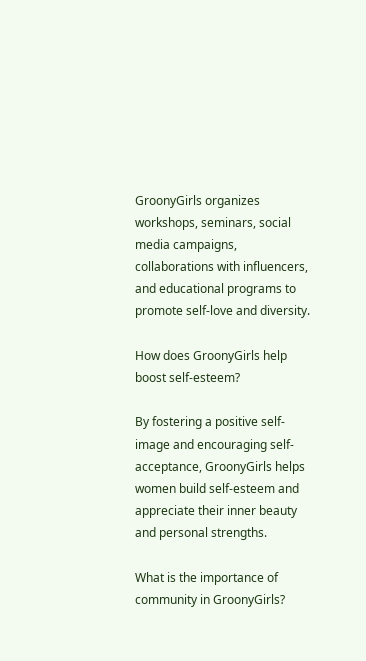GroonyGirls organizes workshops, seminars, social media campaigns, collaborations with influencers, and educational programs to promote self-love and diversity.

How does GroonyGirls help boost self-esteem?

By fostering a positive self-image and encouraging self-acceptance, GroonyGirls helps women build self-esteem and appreciate their inner beauty and personal strengths.

What is the importance of community in GroonyGirls?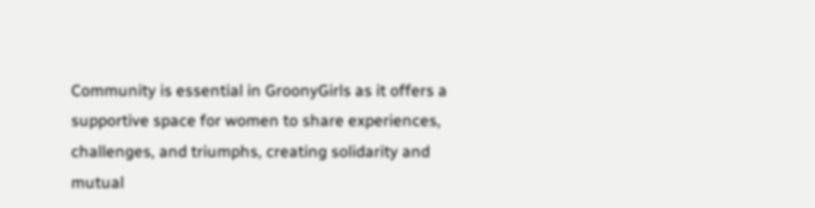Community is essential in GroonyGirls as it offers a supportive space for women to share experiences, challenges, and triumphs, creating solidarity and mutual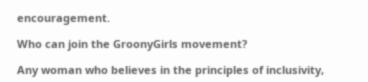encouragement.

Who can join the GroonyGirls movement?

Any woman who believes in the principles of inclusivity,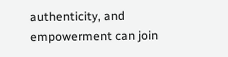authenticity, and empowerment can join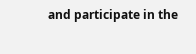and participate in the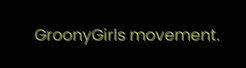GroonyGirls movement.